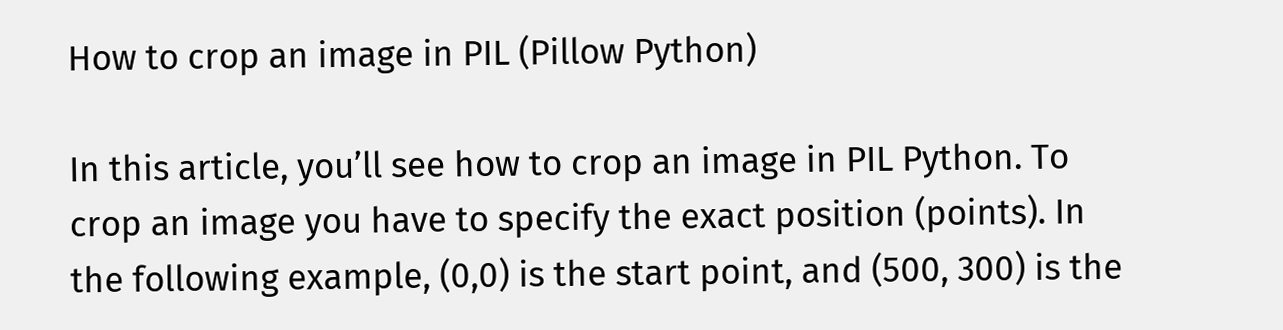How to crop an image in PIL (Pillow Python)

In this article, you’ll see how to crop an image in PIL Python. To crop an image you have to specify the exact position (points). In the following example, (0,0) is the start point, and (500, 300) is the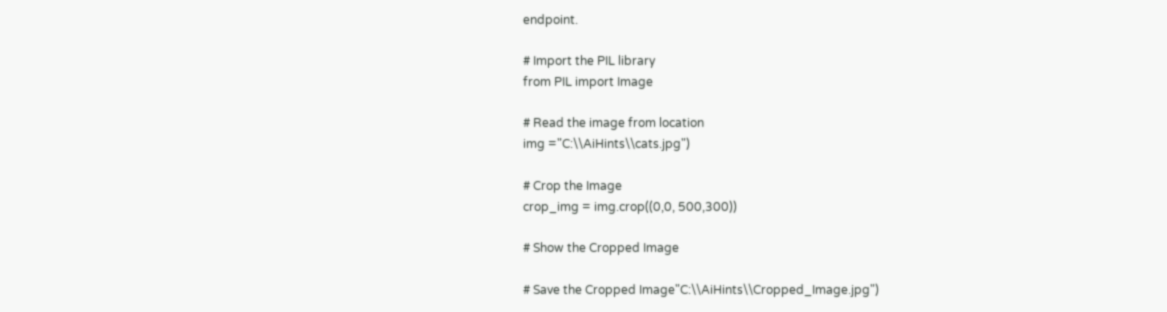endpoint.

# Import the PIL library
from PIL import Image

# Read the image from location
img ="C:\\AiHints\\cats.jpg")

# Crop the Image
crop_img = img.crop((0,0, 500,300))

# Show the Cropped Image

# Save the Cropped Image"C:\\AiHints\\Cropped_Image.jpg")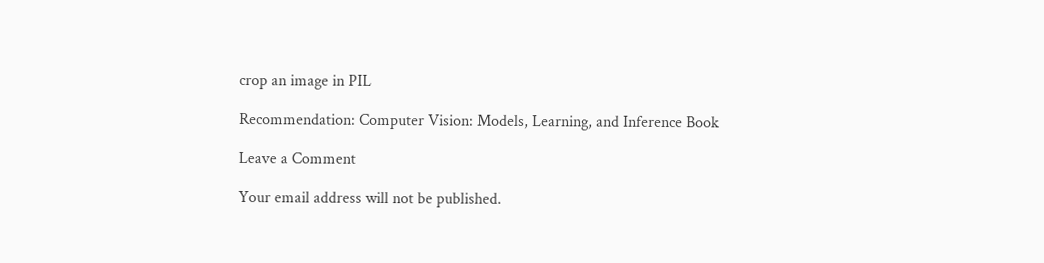crop an image in PIL

Recommendation: Computer Vision: Models, Learning, and Inference Book

Leave a Comment

Your email address will not be published.